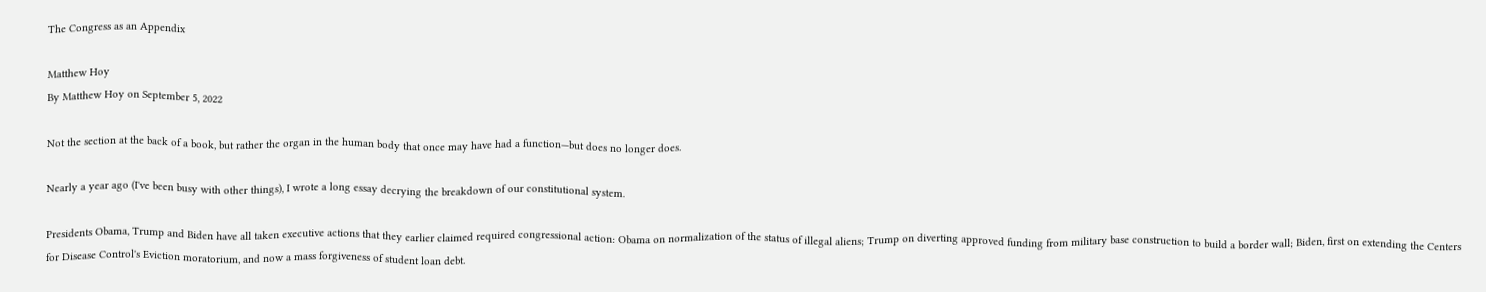The Congress as an Appendix

Matthew Hoy
By Matthew Hoy on September 5, 2022

Not the section at the back of a book, but rather the organ in the human body that once may have had a function—but does no longer does.

Nearly a year ago (I've been busy with other things), I wrote a long essay decrying the breakdown of our constitutional system.

Presidents Obama, Trump and Biden have all taken executive actions that they earlier claimed required congressional action: Obama on normalization of the status of illegal aliens; Trump on diverting approved funding from military base construction to build a border wall; Biden, first on extending the Centers for Disease Control's Eviction moratorium, and now a mass forgiveness of student loan debt.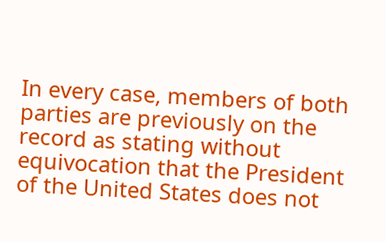In every case, members of both parties are previously on the record as stating without equivocation that the President of the United States does not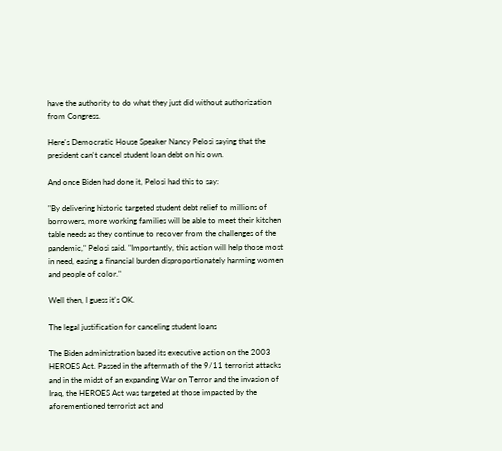have the authority to do what they just did without authorization from Congress.

Here's Democratic House Speaker Nancy Pelosi saying that the president can't cancel student loan debt on his own.

And once Biden had done it, Pelosi had this to say:

"By delivering historic targeted student debt relief to millions of borrowers, more working families will be able to meet their kitchen table needs as they continue to recover from the challenges of the pandemic," Pelosi said. "Importantly, this action will help those most in need, easing a financial burden disproportionately harming women and people of color."

Well then, I guess it's OK.

The legal justification for canceling student loans

The Biden administration based its executive action on the 2003 HEROES Act. Passed in the aftermath of the 9/11 terrorist attacks and in the midst of an expanding War on Terror and the invasion of Iraq, the HEROES Act was targeted at those impacted by the aforementioned terrorist act and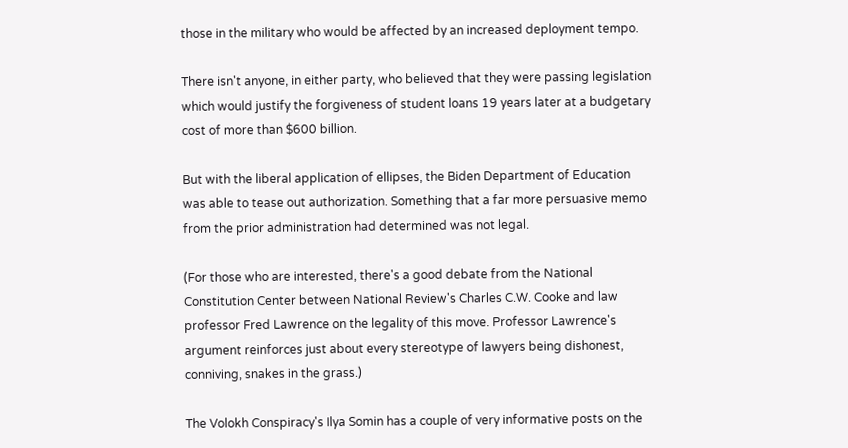those in the military who would be affected by an increased deployment tempo.

There isn't anyone, in either party, who believed that they were passing legislation which would justify the forgiveness of student loans 19 years later at a budgetary cost of more than $600 billion.

But with the liberal application of ellipses, the Biden Department of Education was able to tease out authorization. Something that a far more persuasive memo from the prior administration had determined was not legal.

(For those who are interested, there's a good debate from the National Constitution Center between National Review's Charles C.W. Cooke and law professor Fred Lawrence on the legality of this move. Professor Lawrence's argument reinforces just about every stereotype of lawyers being dishonest, conniving, snakes in the grass.)

The Volokh Conspiracy's Ilya Somin has a couple of very informative posts on the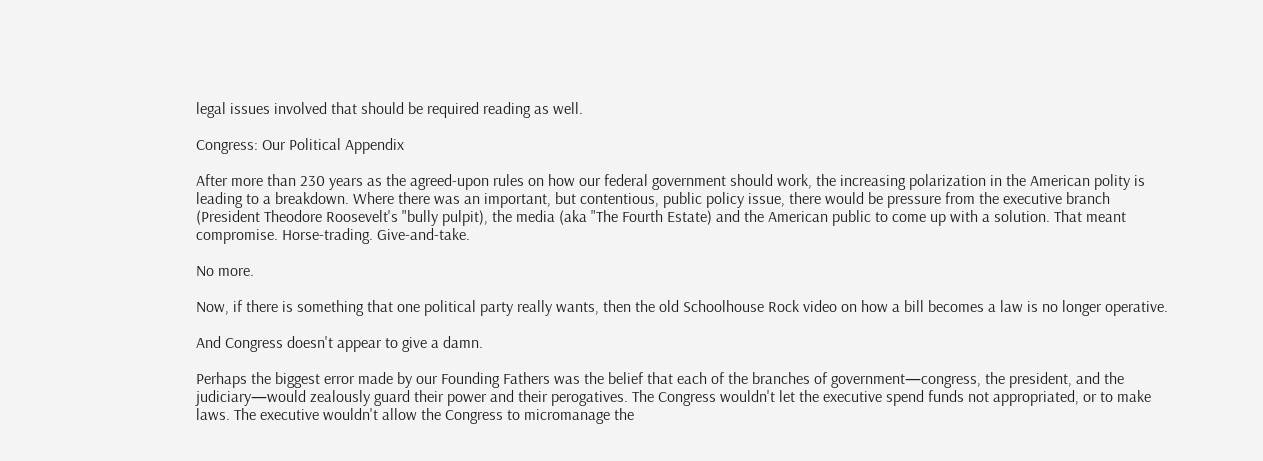legal issues involved that should be required reading as well.

Congress: Our Political Appendix

After more than 230 years as the agreed-upon rules on how our federal government should work, the increasing polarization in the American polity is leading to a breakdown. Where there was an important, but contentious, public policy issue, there would be pressure from the executive branch (President Theodore Roosevelt's "bully pulpit), the media (aka "The Fourth Estate) and the American public to come up with a solution. That meant compromise. Horse-trading. Give-and-take.

No more.

Now, if there is something that one political party really wants, then the old Schoolhouse Rock video on how a bill becomes a law is no longer operative.

And Congress doesn't appear to give a damn.

Perhaps the biggest error made by our Founding Fathers was the belief that each of the branches of government—congress, the president, and the judiciary—would zealously guard their power and their perogatives. The Congress wouldn't let the executive spend funds not appropriated, or to make laws. The executive wouldn't allow the Congress to micromanage the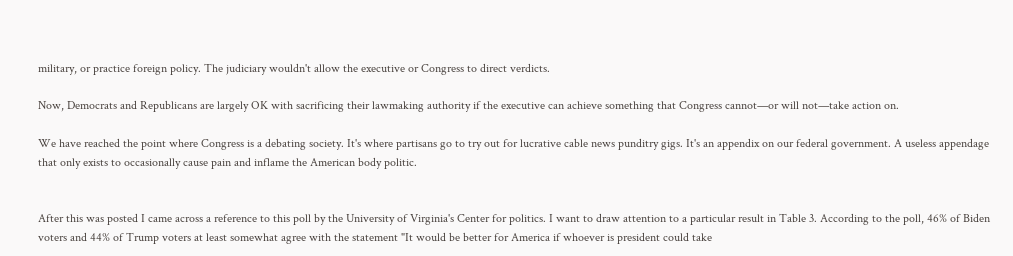military, or practice foreign policy. The judiciary wouldn't allow the executive or Congress to direct verdicts.

Now, Democrats and Republicans are largely OK with sacrificing their lawmaking authority if the executive can achieve something that Congress cannot—or will not—take action on.

We have reached the point where Congress is a debating society. It's where partisans go to try out for lucrative cable news punditry gigs. It's an appendix on our federal government. A useless appendage that only exists to occasionally cause pain and inflame the American body politic.


After this was posted I came across a reference to this poll by the University of Virginia's Center for politics. I want to draw attention to a particular result in Table 3. According to the poll, 46% of Biden voters and 44% of Trump voters at least somewhat agree with the statement "It would be better for America if whoever is president could take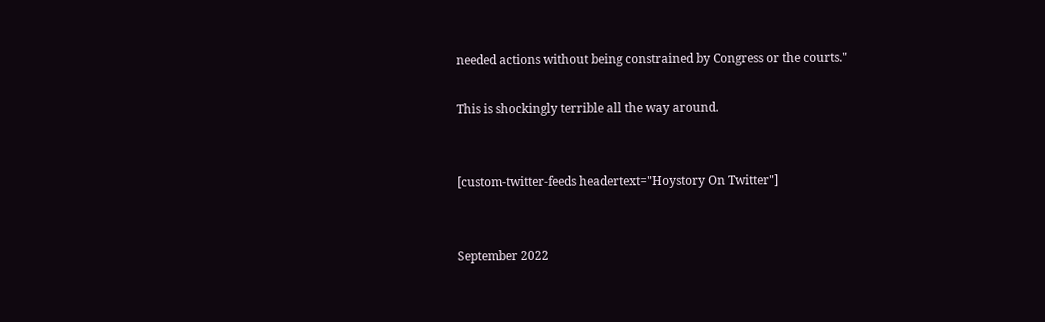needed actions without being constrained by Congress or the courts."

This is shockingly terrible all the way around.


[custom-twitter-feeds headertext="Hoystory On Twitter"]


September 2022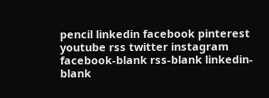pencil linkedin facebook pinterest youtube rss twitter instagram facebook-blank rss-blank linkedin-blank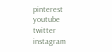pinterest youtube twitter instagram